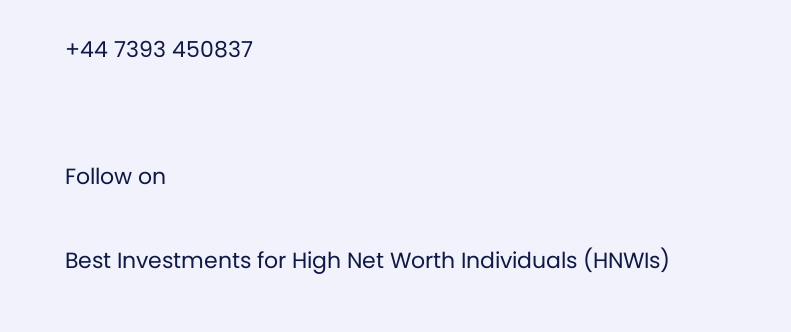+44 7393 450837


Follow on

Best Investments for High Net Worth Individuals (HNWIs)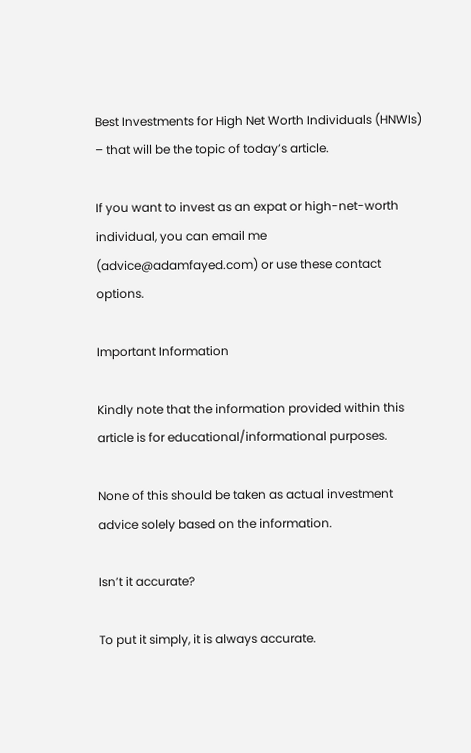Best Investments for High Net Worth Individuals (HNWIs) – that will be the topic of today’s article.

If you want to invest as an expat or high-net-worth individual, you can email me (advice@adamfayed.com) or use these contact options.

Important Information

Kindly note that the information provided within this article is for educational/informational purposes.

None of this should be taken as actual investment advice solely based on the information.

Isn’t it accurate?

To put it simply, it is always accurate.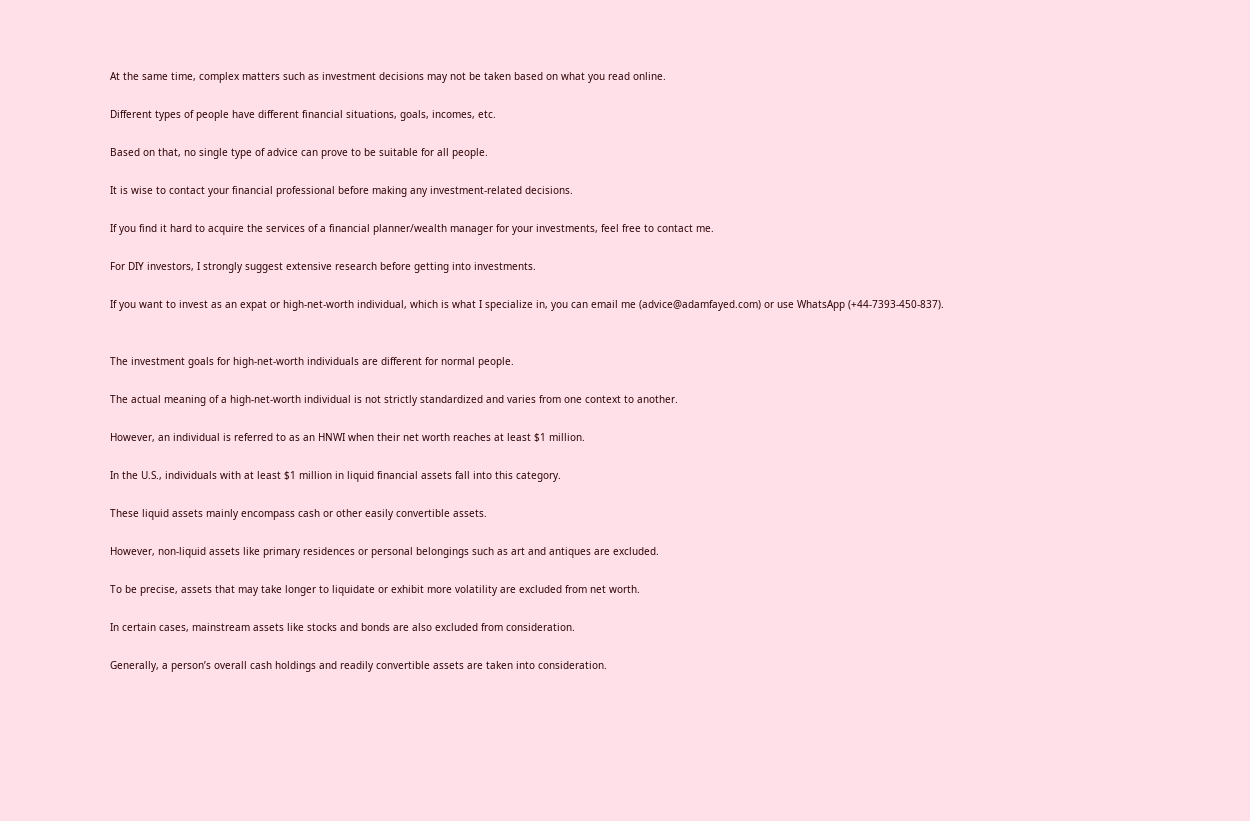At the same time, complex matters such as investment decisions may not be taken based on what you read online.

Different types of people have different financial situations, goals, incomes, etc.

Based on that, no single type of advice can prove to be suitable for all people.

It is wise to contact your financial professional before making any investment-related decisions.

If you find it hard to acquire the services of a financial planner/wealth manager for your investments, feel free to contact me.

For DIY investors, I strongly suggest extensive research before getting into investments.

If you want to invest as an expat or high-net-worth individual, which is what I specialize in, you can email me (advice@adamfayed.com) or use WhatsApp (+44-7393-450-837).


The investment goals for high-net-worth individuals are different for normal people.

The actual meaning of a high-net-worth individual is not strictly standardized and varies from one context to another.

However, an individual is referred to as an HNWI when their net worth reaches at least $1 million.

In the U.S., individuals with at least $1 million in liquid financial assets fall into this category.

These liquid assets mainly encompass cash or other easily convertible assets.

However, non-liquid assets like primary residences or personal belongings such as art and antiques are excluded.

To be precise, assets that may take longer to liquidate or exhibit more volatility are excluded from net worth.

In certain cases, mainstream assets like stocks and bonds are also excluded from consideration.

Generally, a person’s overall cash holdings and readily convertible assets are taken into consideration.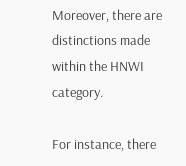Moreover, there are distinctions made within the HNWI category.

For instance, there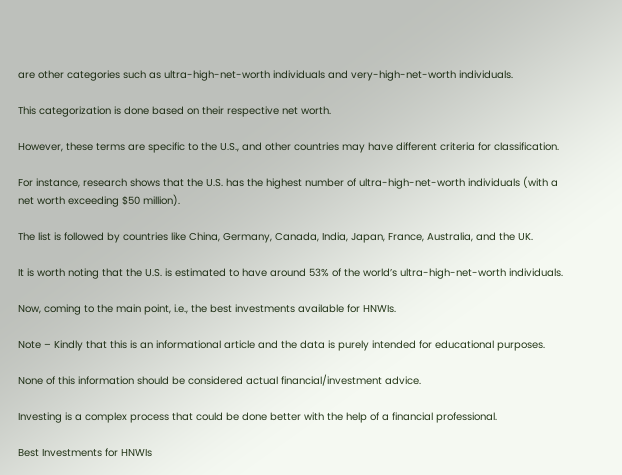are other categories such as ultra-high-net-worth individuals and very-high-net-worth individuals.

This categorization is done based on their respective net worth.

However, these terms are specific to the U.S., and other countries may have different criteria for classification.

For instance, research shows that the U.S. has the highest number of ultra-high-net-worth individuals (with a net worth exceeding $50 million).

The list is followed by countries like China, Germany, Canada, India, Japan, France, Australia, and the UK.

It is worth noting that the U.S. is estimated to have around 53% of the world’s ultra-high-net-worth individuals.

Now, coming to the main point, i.e., the best investments available for HNWIs.

Note – Kindly that this is an informational article and the data is purely intended for educational purposes.

None of this information should be considered actual financial/investment advice.

Investing is a complex process that could be done better with the help of a financial professional.

Best Investments for HNWIs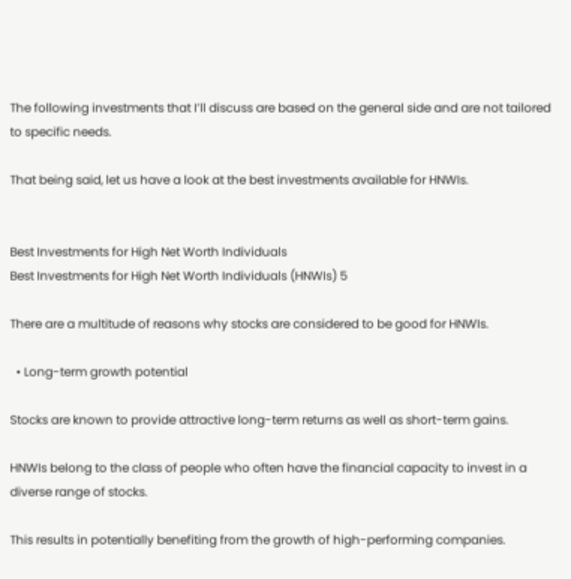The following investments that I’ll discuss are based on the general side and are not tailored to specific needs.

That being said, let us have a look at the best investments available for HNWIs.


Best Investments for High Net Worth Individuals
Best Investments for High Net Worth Individuals (HNWIs) 5

There are a multitude of reasons why stocks are considered to be good for HNWIs.

  • Long-term growth potential

Stocks are known to provide attractive long-term returns as well as short-term gains.

HNWIs belong to the class of people who often have the financial capacity to invest in a diverse range of stocks.

This results in potentially benefiting from the growth of high-performing companies.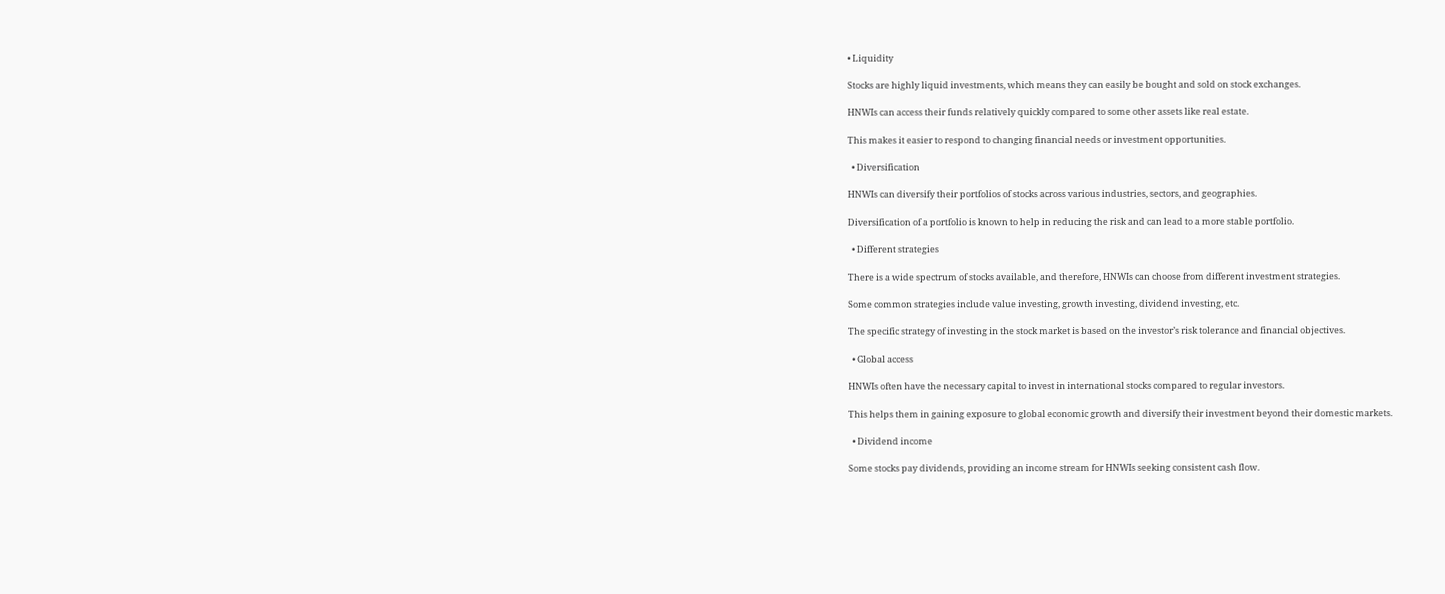• Liquidity

Stocks are highly liquid investments, which means they can easily be bought and sold on stock exchanges.

HNWIs can access their funds relatively quickly compared to some other assets like real estate.

This makes it easier to respond to changing financial needs or investment opportunities.

  • Diversification

HNWIs can diversify their portfolios of stocks across various industries, sectors, and geographies.

Diversification of a portfolio is known to help in reducing the risk and can lead to a more stable portfolio.

  • Different strategies

There is a wide spectrum of stocks available, and therefore, HNWIs can choose from different investment strategies.

Some common strategies include value investing, growth investing, dividend investing, etc.

The specific strategy of investing in the stock market is based on the investor’s risk tolerance and financial objectives.

  • Global access

HNWIs often have the necessary capital to invest in international stocks compared to regular investors.

This helps them in gaining exposure to global economic growth and diversify their investment beyond their domestic markets.

  • Dividend income

Some stocks pay dividends, providing an income stream for HNWIs seeking consistent cash flow.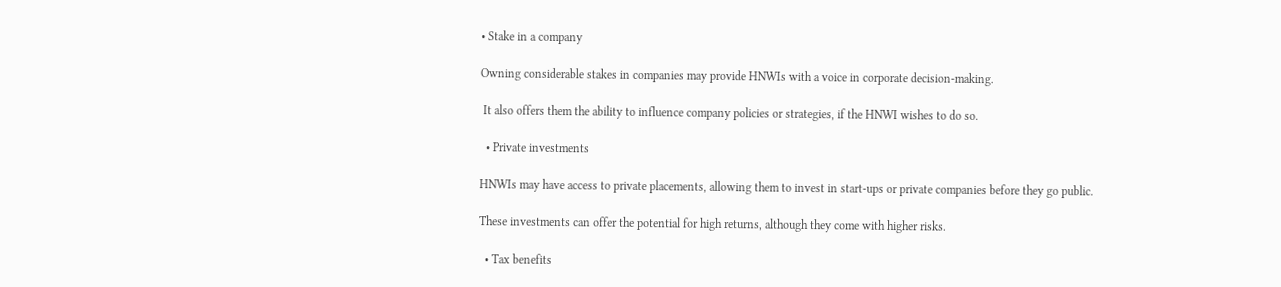• Stake in a company

Owning considerable stakes in companies may provide HNWIs with a voice in corporate decision-making.

 It also offers them the ability to influence company policies or strategies, if the HNWI wishes to do so.

  • Private investments

HNWIs may have access to private placements, allowing them to invest in start-ups or private companies before they go public.

These investments can offer the potential for high returns, although they come with higher risks.

  • Tax benefits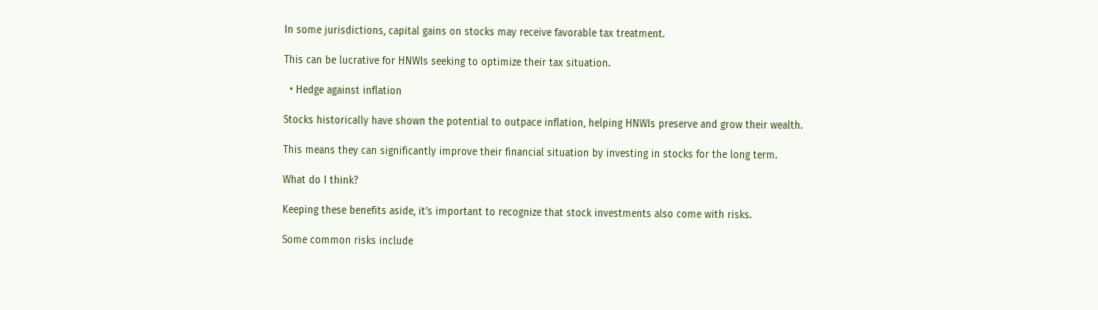In some jurisdictions, capital gains on stocks may receive favorable tax treatment.

This can be lucrative for HNWIs seeking to optimize their tax situation.

  • Hedge against inflation

Stocks historically have shown the potential to outpace inflation, helping HNWIs preserve and grow their wealth.

This means they can significantly improve their financial situation by investing in stocks for the long term.

What do I think?

Keeping these benefits aside, it’s important to recognize that stock investments also come with risks.

Some common risks include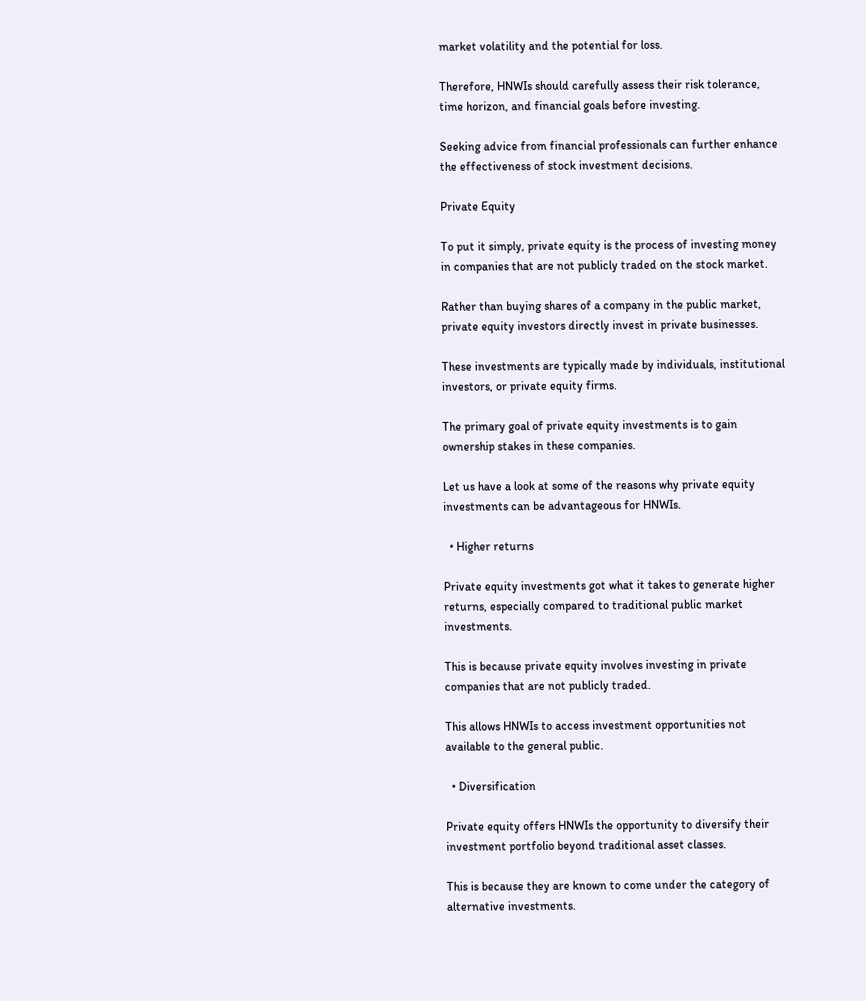market volatility and the potential for loss.

Therefore, HNWIs should carefully assess their risk tolerance, time horizon, and financial goals before investing.

Seeking advice from financial professionals can further enhance the effectiveness of stock investment decisions.

Private Equity

To put it simply, private equity is the process of investing money in companies that are not publicly traded on the stock market.

Rather than buying shares of a company in the public market, private equity investors directly invest in private businesses.

These investments are typically made by individuals, institutional investors, or private equity firms.

The primary goal of private equity investments is to gain ownership stakes in these companies.

Let us have a look at some of the reasons why private equity investments can be advantageous for HNWIs.

  • Higher returns

Private equity investments got what it takes to generate higher returns, especially compared to traditional public market investments.

This is because private equity involves investing in private companies that are not publicly traded.

This allows HNWIs to access investment opportunities not available to the general public.

  • Diversification

Private equity offers HNWIs the opportunity to diversify their investment portfolio beyond traditional asset classes.

This is because they are known to come under the category of alternative investments.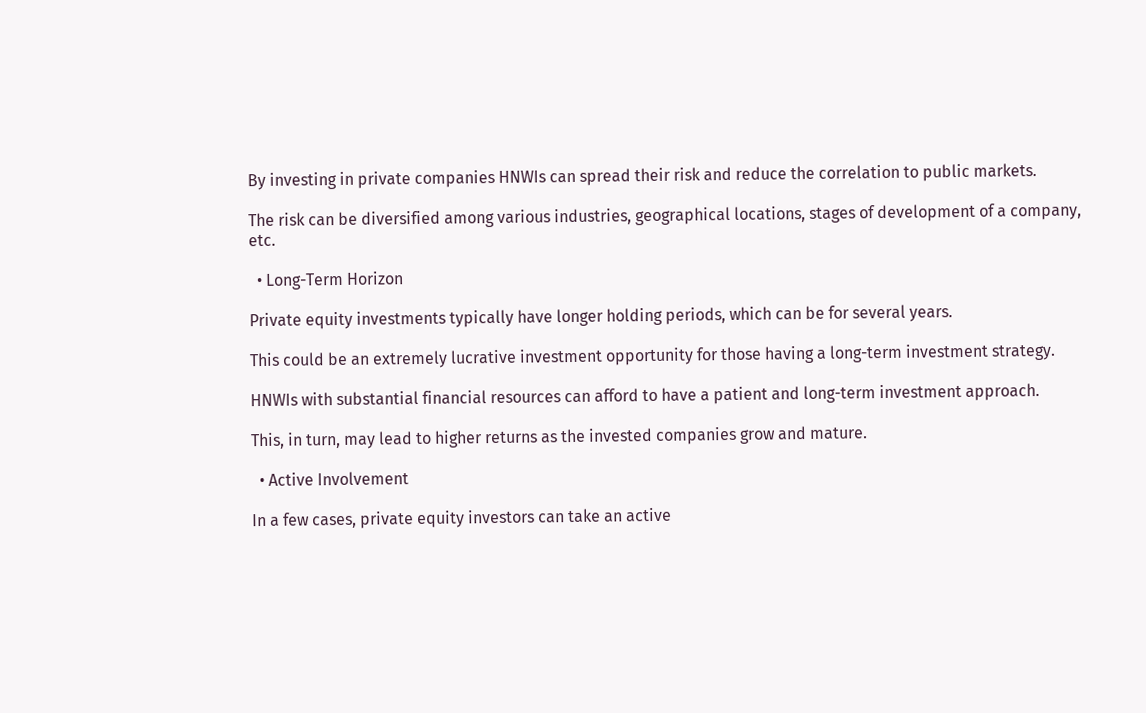By investing in private companies HNWIs can spread their risk and reduce the correlation to public markets.

The risk can be diversified among various industries, geographical locations, stages of development of a company, etc.

  • Long-Term Horizon

Private equity investments typically have longer holding periods, which can be for several years.

This could be an extremely lucrative investment opportunity for those having a long-term investment strategy.

HNWIs with substantial financial resources can afford to have a patient and long-term investment approach.

This, in turn, may lead to higher returns as the invested companies grow and mature.

  • Active Involvement

In a few cases, private equity investors can take an active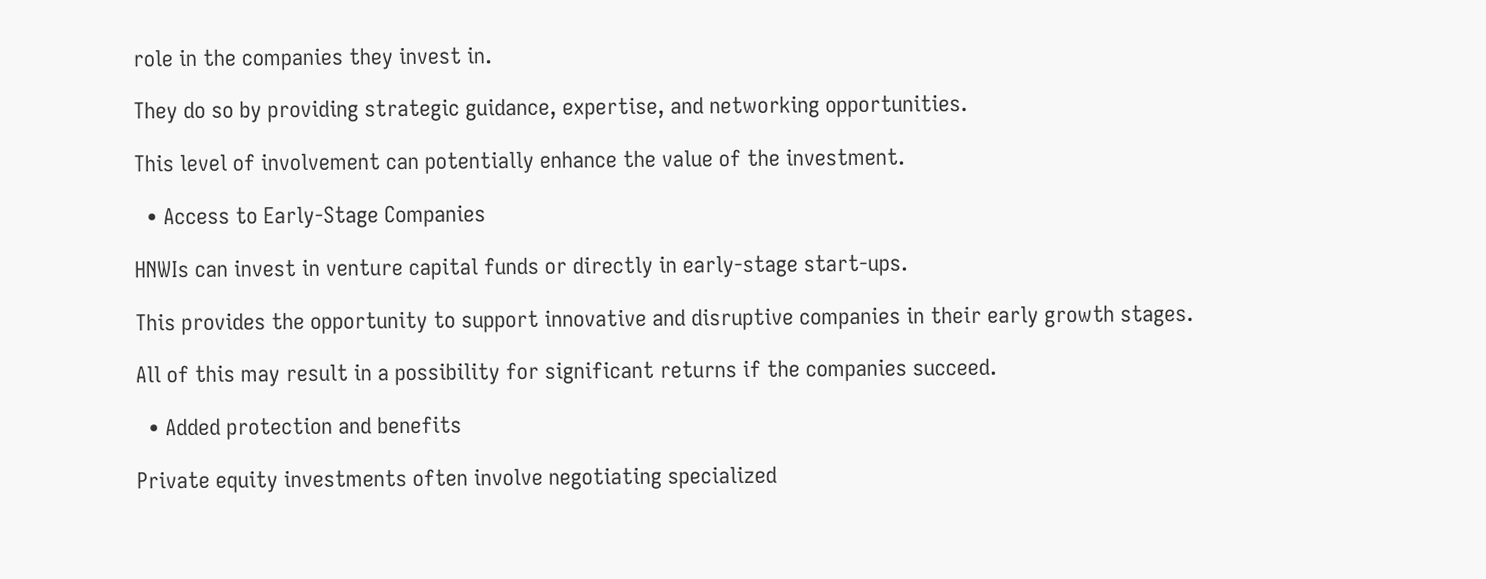role in the companies they invest in.

They do so by providing strategic guidance, expertise, and networking opportunities.

This level of involvement can potentially enhance the value of the investment.

  • Access to Early-Stage Companies

HNWIs can invest in venture capital funds or directly in early-stage start-ups.

This provides the opportunity to support innovative and disruptive companies in their early growth stages.

All of this may result in a possibility for significant returns if the companies succeed.

  • Added protection and benefits

Private equity investments often involve negotiating specialized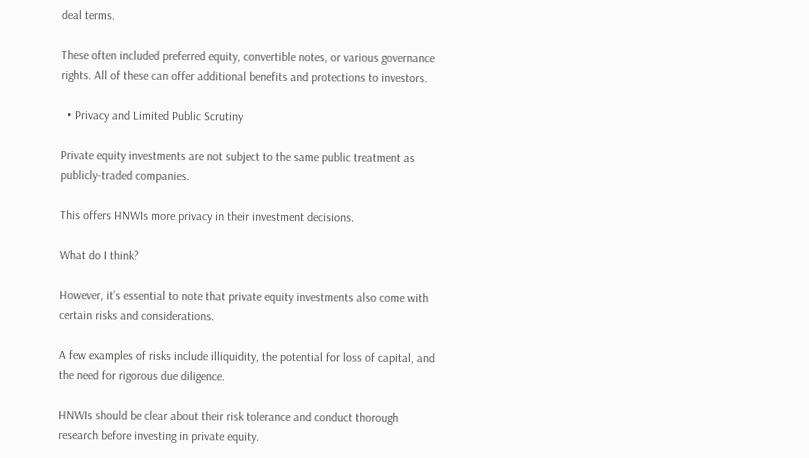deal terms.

These often included preferred equity, convertible notes, or various governance rights. All of these can offer additional benefits and protections to investors.

  • Privacy and Limited Public Scrutiny

Private equity investments are not subject to the same public treatment as publicly-traded companies.

This offers HNWIs more privacy in their investment decisions.

What do I think?

However, it’s essential to note that private equity investments also come with certain risks and considerations.

A few examples of risks include illiquidity, the potential for loss of capital, and the need for rigorous due diligence.

HNWIs should be clear about their risk tolerance and conduct thorough research before investing in private equity.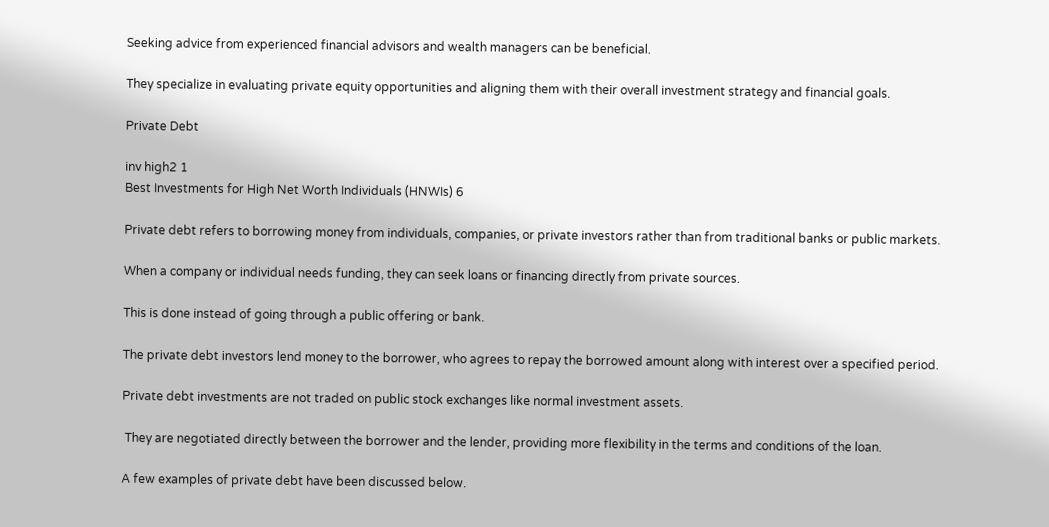Seeking advice from experienced financial advisors and wealth managers can be beneficial.

They specialize in evaluating private equity opportunities and aligning them with their overall investment strategy and financial goals.

Private Debt

inv high2 1
Best Investments for High Net Worth Individuals (HNWIs) 6

Private debt refers to borrowing money from individuals, companies, or private investors rather than from traditional banks or public markets.

When a company or individual needs funding, they can seek loans or financing directly from private sources.

This is done instead of going through a public offering or bank.

The private debt investors lend money to the borrower, who agrees to repay the borrowed amount along with interest over a specified period.

Private debt investments are not traded on public stock exchanges like normal investment assets.

 They are negotiated directly between the borrower and the lender, providing more flexibility in the terms and conditions of the loan.

A few examples of private debt have been discussed below.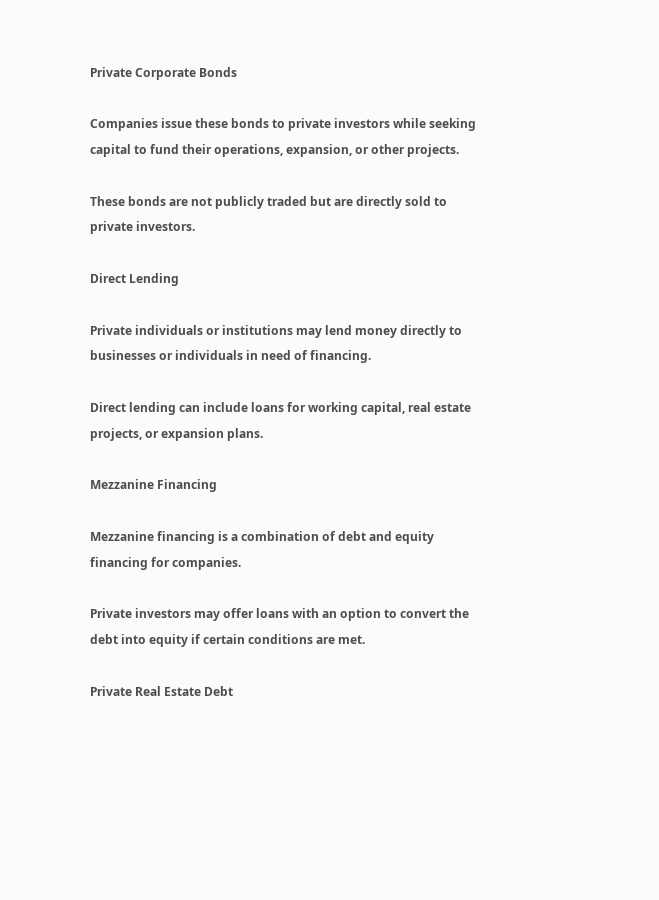Private Corporate Bonds

Companies issue these bonds to private investors while seeking capital to fund their operations, expansion, or other projects.

These bonds are not publicly traded but are directly sold to private investors.

Direct Lending

Private individuals or institutions may lend money directly to businesses or individuals in need of financing.

Direct lending can include loans for working capital, real estate projects, or expansion plans.

Mezzanine Financing

Mezzanine financing is a combination of debt and equity financing for companies.

Private investors may offer loans with an option to convert the debt into equity if certain conditions are met.

Private Real Estate Debt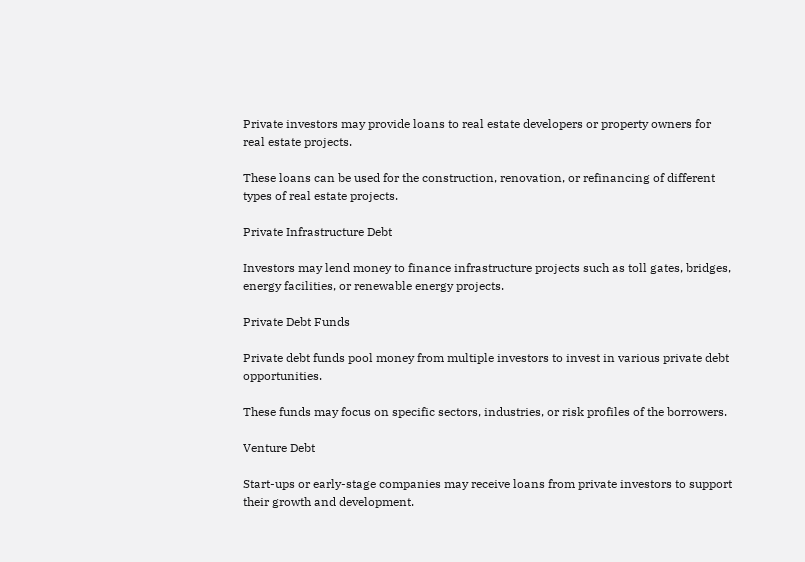Private investors may provide loans to real estate developers or property owners for real estate projects.

These loans can be used for the construction, renovation, or refinancing of different types of real estate projects.

Private Infrastructure Debt

Investors may lend money to finance infrastructure projects such as toll gates, bridges, energy facilities, or renewable energy projects.

Private Debt Funds

Private debt funds pool money from multiple investors to invest in various private debt opportunities.

These funds may focus on specific sectors, industries, or risk profiles of the borrowers.

Venture Debt

Start-ups or early-stage companies may receive loans from private investors to support their growth and development.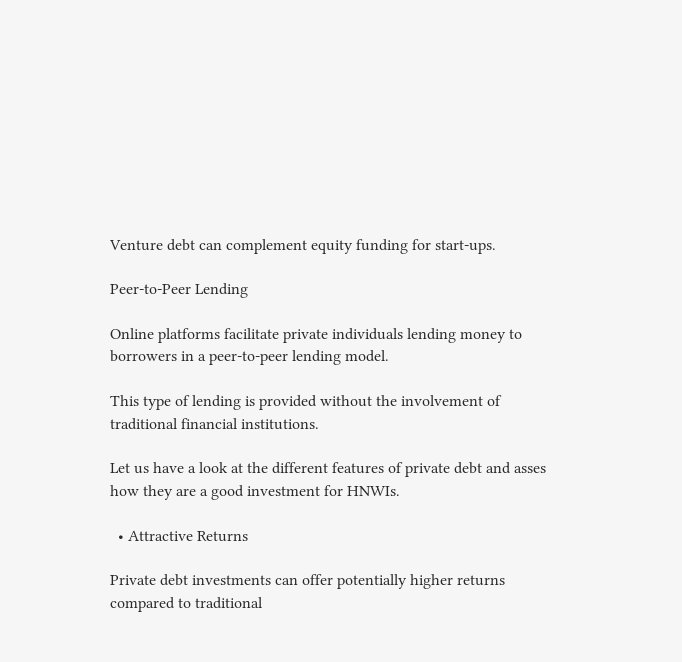Venture debt can complement equity funding for start-ups.

Peer-to-Peer Lending

Online platforms facilitate private individuals lending money to borrowers in a peer-to-peer lending model.

This type of lending is provided without the involvement of traditional financial institutions.

Let us have a look at the different features of private debt and asses how they are a good investment for HNWIs.

  • Attractive Returns

Private debt investments can offer potentially higher returns compared to traditional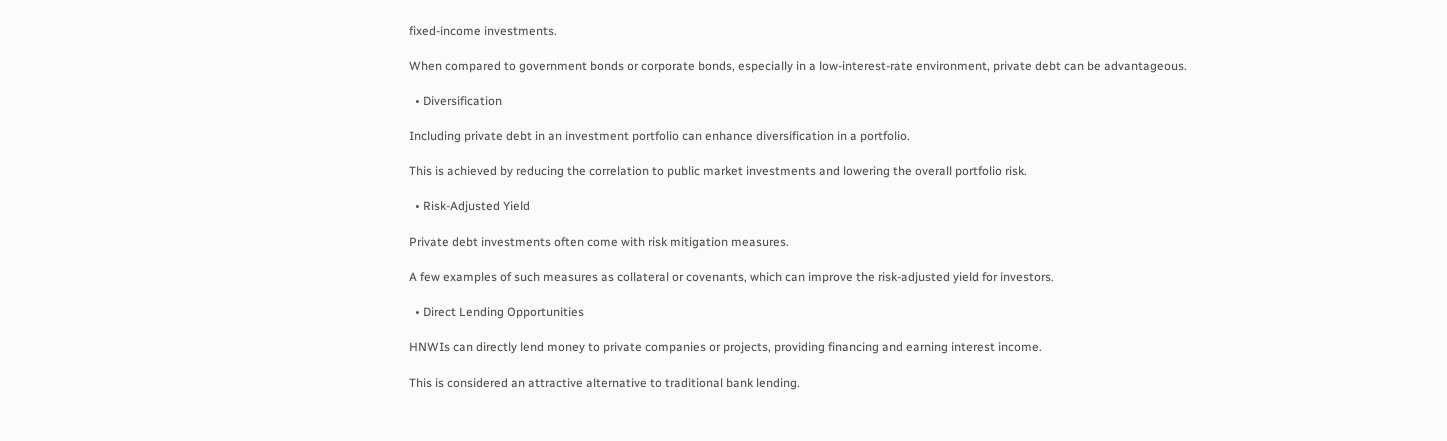fixed-income investments.

When compared to government bonds or corporate bonds, especially in a low-interest-rate environment, private debt can be advantageous.

  • Diversification

Including private debt in an investment portfolio can enhance diversification in a portfolio.

This is achieved by reducing the correlation to public market investments and lowering the overall portfolio risk.

  • Risk-Adjusted Yield

Private debt investments often come with risk mitigation measures.

A few examples of such measures as collateral or covenants, which can improve the risk-adjusted yield for investors.

  • Direct Lending Opportunities

HNWIs can directly lend money to private companies or projects, providing financing and earning interest income.

This is considered an attractive alternative to traditional bank lending.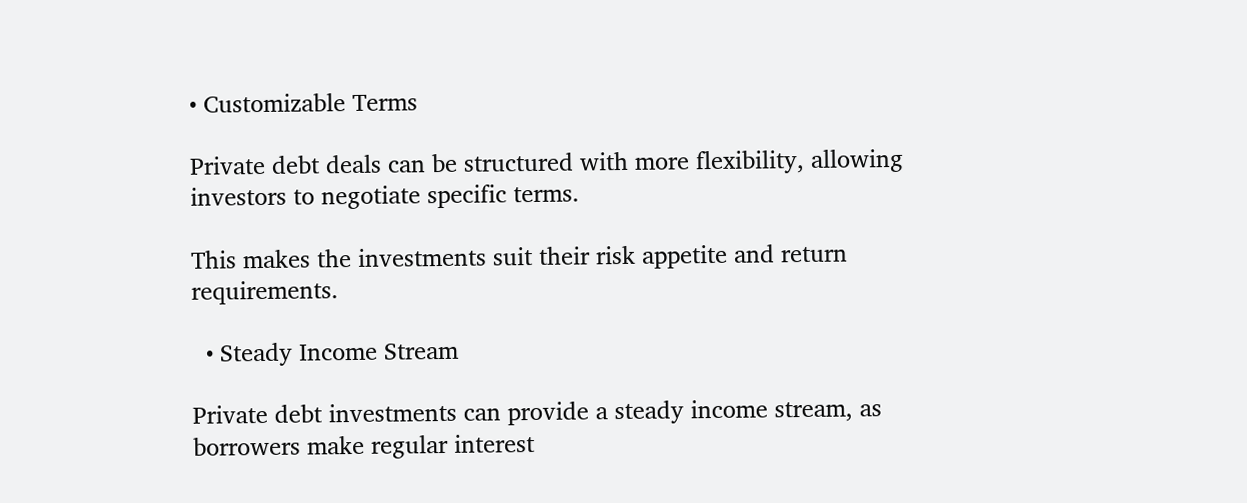• Customizable Terms

Private debt deals can be structured with more flexibility, allowing investors to negotiate specific terms.

This makes the investments suit their risk appetite and return requirements.

  • Steady Income Stream

Private debt investments can provide a steady income stream, as borrowers make regular interest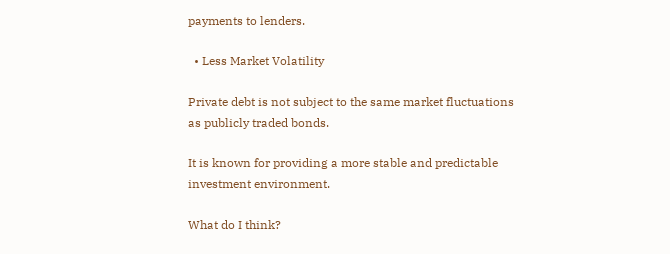payments to lenders.

  • Less Market Volatility

Private debt is not subject to the same market fluctuations as publicly traded bonds.

It is known for providing a more stable and predictable investment environment.

What do I think?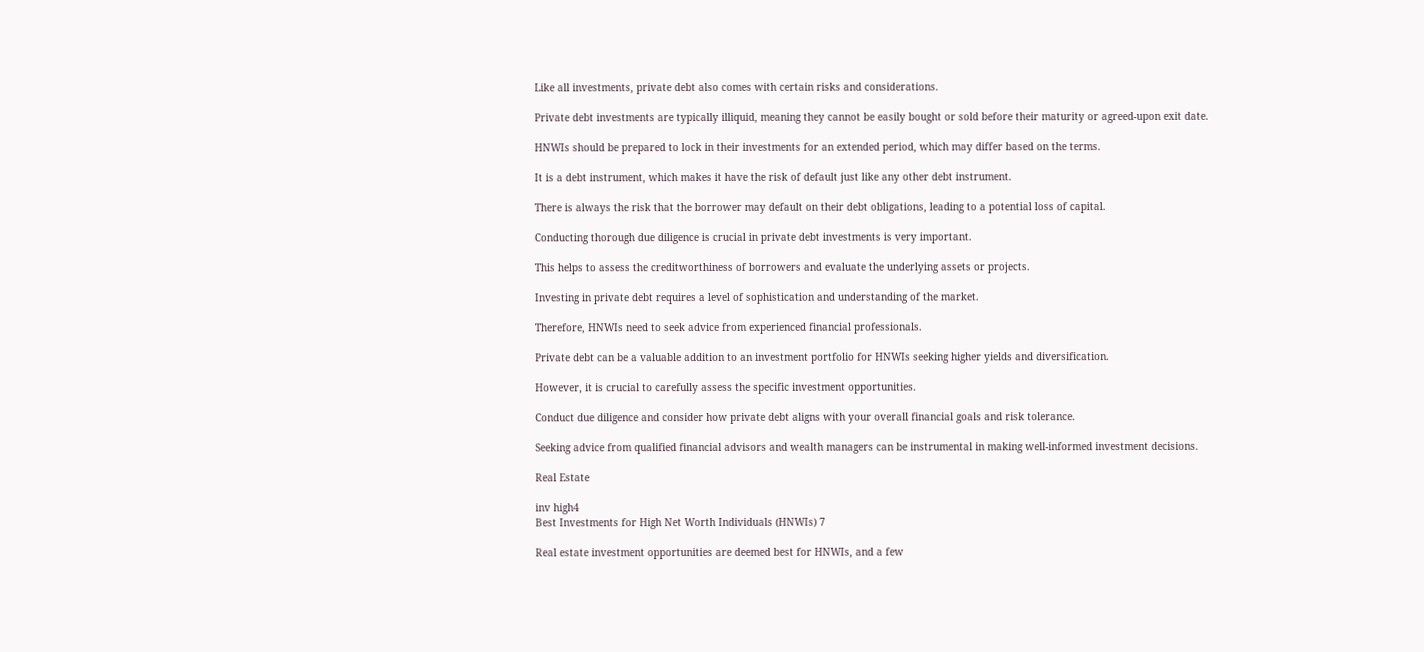Like all investments, private debt also comes with certain risks and considerations.

Private debt investments are typically illiquid, meaning they cannot be easily bought or sold before their maturity or agreed-upon exit date.

HNWIs should be prepared to lock in their investments for an extended period, which may differ based on the terms.

It is a debt instrument, which makes it have the risk of default just like any other debt instrument.

There is always the risk that the borrower may default on their debt obligations, leading to a potential loss of capital.

Conducting thorough due diligence is crucial in private debt investments is very important.

This helps to assess the creditworthiness of borrowers and evaluate the underlying assets or projects.

Investing in private debt requires a level of sophistication and understanding of the market.

Therefore, HNWIs need to seek advice from experienced financial professionals.

Private debt can be a valuable addition to an investment portfolio for HNWIs seeking higher yields and diversification.

However, it is crucial to carefully assess the specific investment opportunities.

Conduct due diligence and consider how private debt aligns with your overall financial goals and risk tolerance.

Seeking advice from qualified financial advisors and wealth managers can be instrumental in making well-informed investment decisions.

Real Estate

inv high4
Best Investments for High Net Worth Individuals (HNWIs) 7

Real estate investment opportunities are deemed best for HNWIs, and a few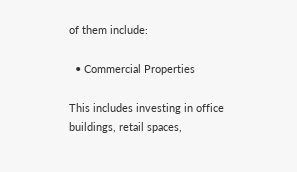of them include:

  • Commercial Properties

This includes investing in office buildings, retail spaces,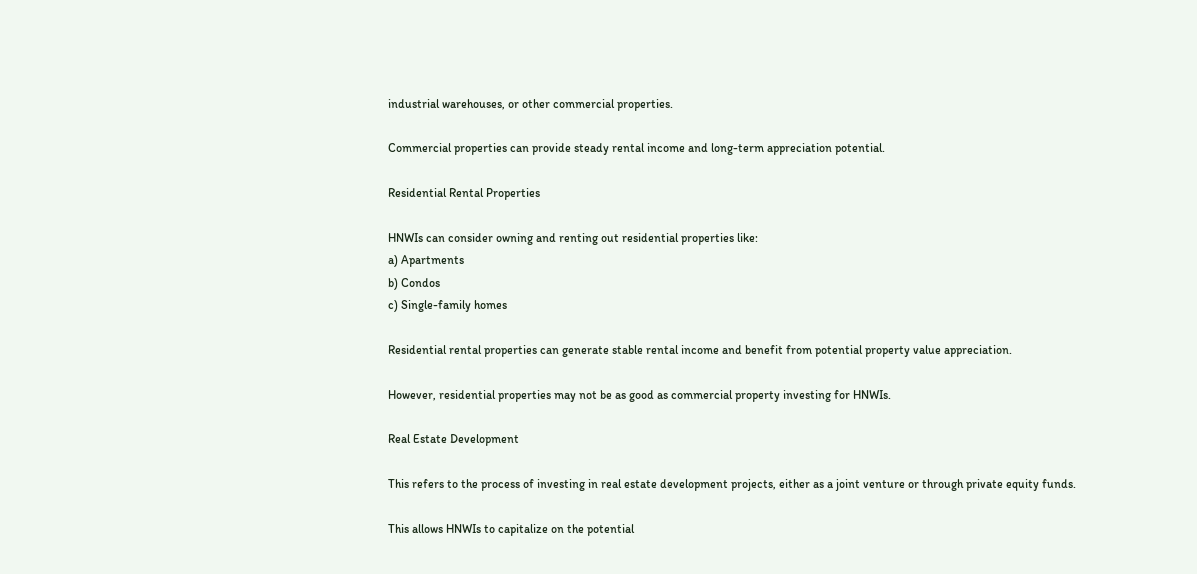industrial warehouses, or other commercial properties.

Commercial properties can provide steady rental income and long-term appreciation potential.

Residential Rental Properties

HNWIs can consider owning and renting out residential properties like:
a) Apartments
b) Condos
c) Single-family homes

Residential rental properties can generate stable rental income and benefit from potential property value appreciation.

However, residential properties may not be as good as commercial property investing for HNWIs.

Real Estate Development

This refers to the process of investing in real estate development projects, either as a joint venture or through private equity funds.

This allows HNWIs to capitalize on the potential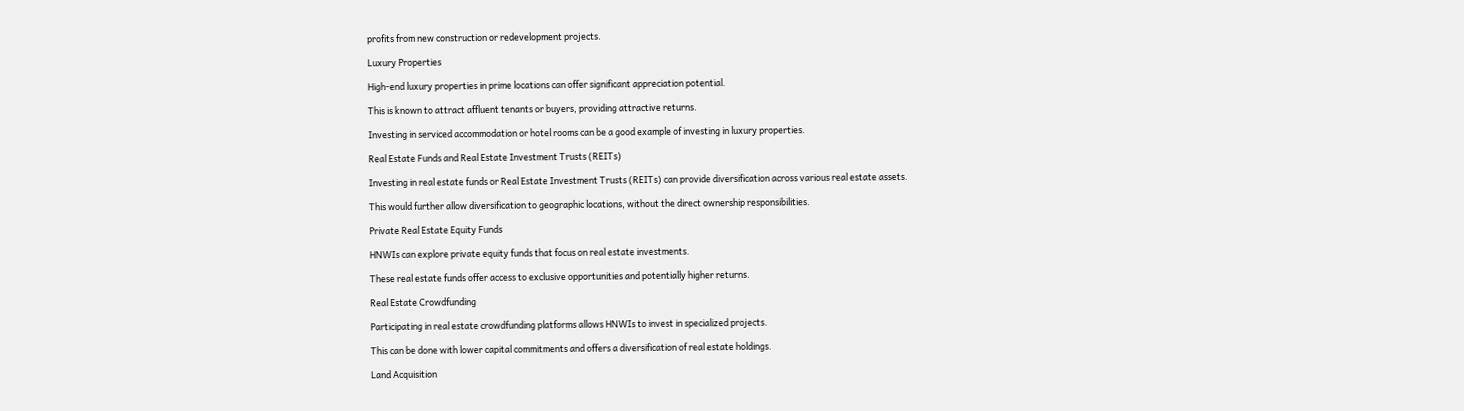profits from new construction or redevelopment projects.

Luxury Properties

High-end luxury properties in prime locations can offer significant appreciation potential.

This is known to attract affluent tenants or buyers, providing attractive returns.

Investing in serviced accommodation or hotel rooms can be a good example of investing in luxury properties.

Real Estate Funds and Real Estate Investment Trusts (REITs)

Investing in real estate funds or Real Estate Investment Trusts (REITs) can provide diversification across various real estate assets.

This would further allow diversification to geographic locations, without the direct ownership responsibilities.

Private Real Estate Equity Funds

HNWIs can explore private equity funds that focus on real estate investments.

These real estate funds offer access to exclusive opportunities and potentially higher returns.

Real Estate Crowdfunding

Participating in real estate crowdfunding platforms allows HNWIs to invest in specialized projects.

This can be done with lower capital commitments and offers a diversification of real estate holdings.

Land Acquisition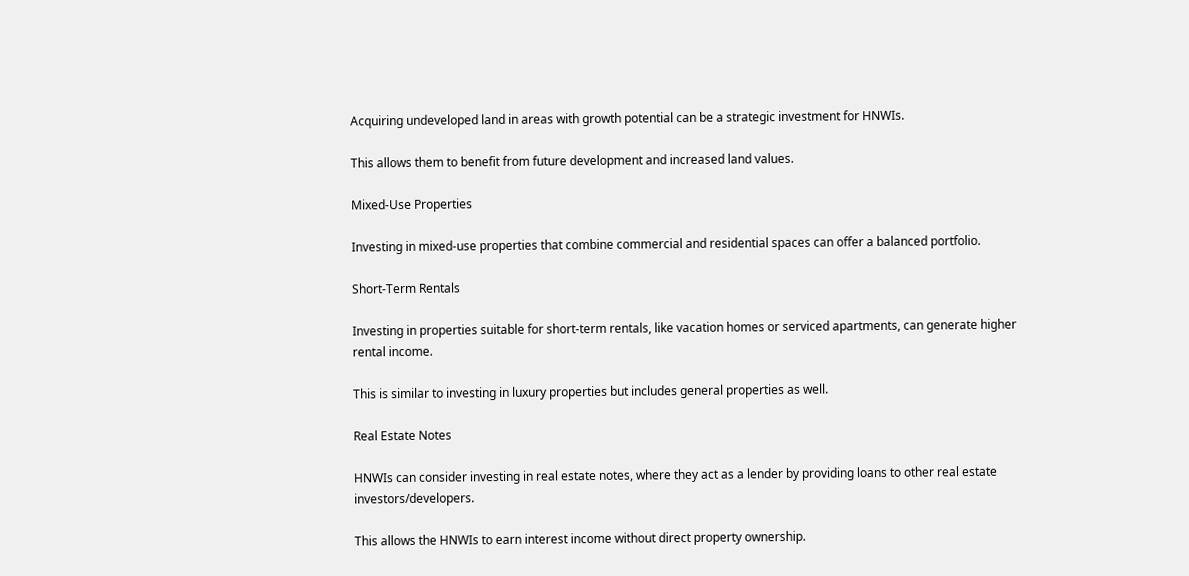Acquiring undeveloped land in areas with growth potential can be a strategic investment for HNWIs.

This allows them to benefit from future development and increased land values.

Mixed-Use Properties

Investing in mixed-use properties that combine commercial and residential spaces can offer a balanced portfolio.

Short-Term Rentals

Investing in properties suitable for short-term rentals, like vacation homes or serviced apartments, can generate higher rental income.

This is similar to investing in luxury properties but includes general properties as well.

Real Estate Notes

HNWIs can consider investing in real estate notes, where they act as a lender by providing loans to other real estate investors/developers.

This allows the HNWIs to earn interest income without direct property ownership.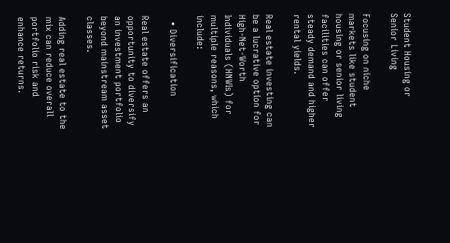Student Housing or Senior Living

Focusing on niche markets like student housing or senior living facilities can offer steady demand and higher rental yields.

Real estate investing can be a lucrative option for High-Net-Worth Individuals (HNWIs) for multiple reasons, which include:

  • Diversification

Real estate offers an opportunity to diversify an investment portfolio beyond mainstream asset classes.

Adding real estate to the mix can reduce overall portfolio risk and enhance returns.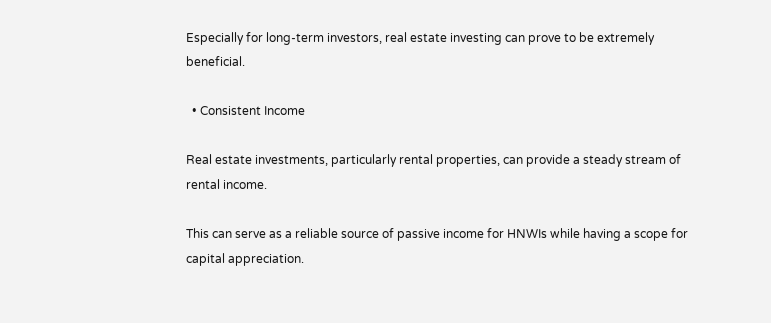Especially for long-term investors, real estate investing can prove to be extremely beneficial.

  • Consistent Income

Real estate investments, particularly rental properties, can provide a steady stream of rental income.

This can serve as a reliable source of passive income for HNWIs while having a scope for capital appreciation.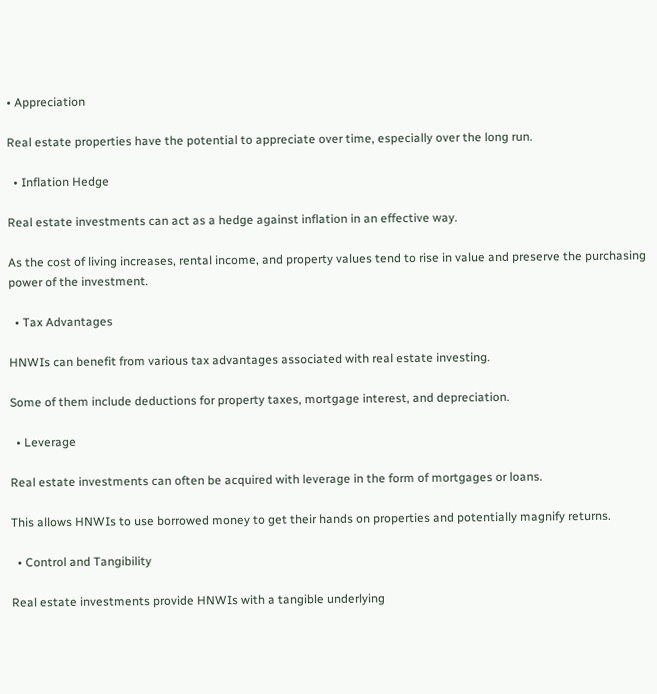• Appreciation

Real estate properties have the potential to appreciate over time, especially over the long run.

  • Inflation Hedge

Real estate investments can act as a hedge against inflation in an effective way.

As the cost of living increases, rental income, and property values tend to rise in value and preserve the purchasing power of the investment.

  • Tax Advantages

HNWIs can benefit from various tax advantages associated with real estate investing.

Some of them include deductions for property taxes, mortgage interest, and depreciation.

  • Leverage

Real estate investments can often be acquired with leverage in the form of mortgages or loans.

This allows HNWIs to use borrowed money to get their hands on properties and potentially magnify returns.

  • Control and Tangibility

Real estate investments provide HNWIs with a tangible underlying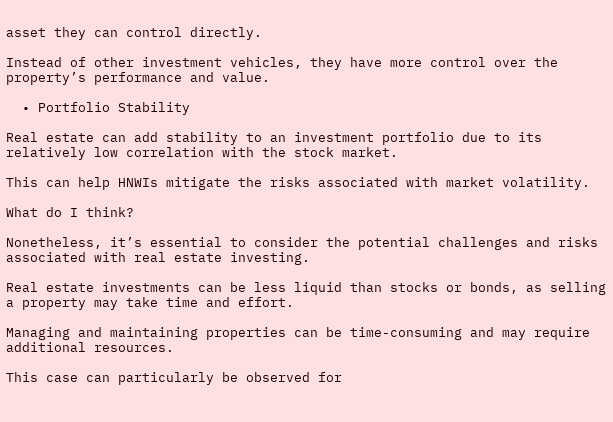asset they can control directly.

Instead of other investment vehicles, they have more control over the property’s performance and value.

  • Portfolio Stability

Real estate can add stability to an investment portfolio due to its relatively low correlation with the stock market.

This can help HNWIs mitigate the risks associated with market volatility.

What do I think?

Nonetheless, it’s essential to consider the potential challenges and risks associated with real estate investing.

Real estate investments can be less liquid than stocks or bonds, as selling a property may take time and effort.

Managing and maintaining properties can be time-consuming and may require additional resources.

This case can particularly be observed for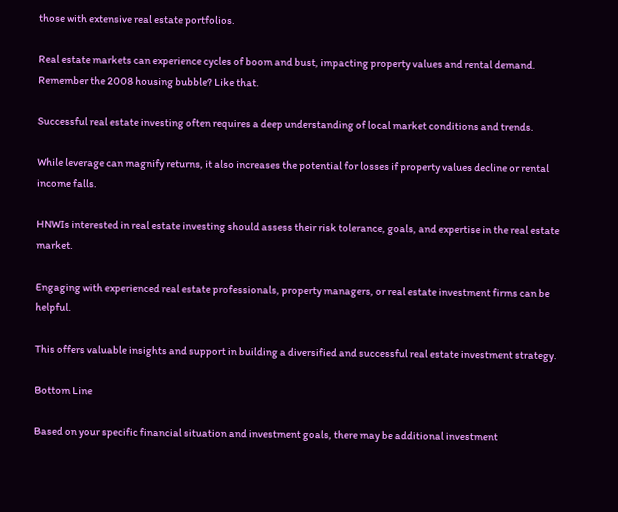those with extensive real estate portfolios.

Real estate markets can experience cycles of boom and bust, impacting property values and rental demand. Remember the 2008 housing bubble? Like that.

Successful real estate investing often requires a deep understanding of local market conditions and trends.

While leverage can magnify returns, it also increases the potential for losses if property values decline or rental income falls.

HNWIs interested in real estate investing should assess their risk tolerance, goals, and expertise in the real estate market.

Engaging with experienced real estate professionals, property managers, or real estate investment firms can be helpful.

This offers valuable insights and support in building a diversified and successful real estate investment strategy.

Bottom Line

Based on your specific financial situation and investment goals, there may be additional investment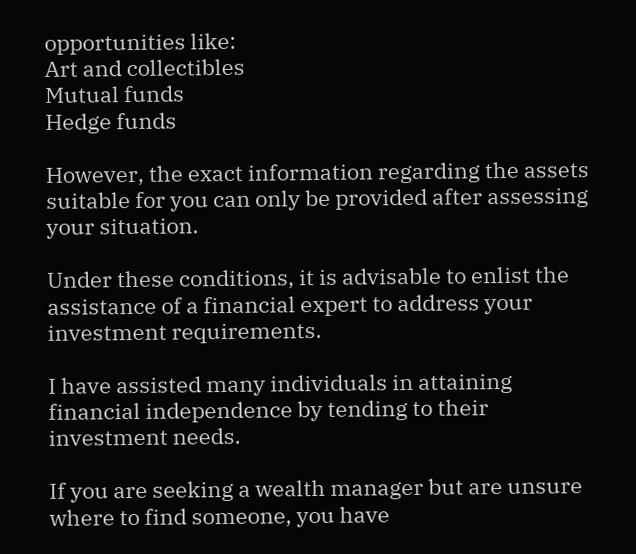opportunities like:
Art and collectibles
Mutual funds
Hedge funds

However, the exact information regarding the assets suitable for you can only be provided after assessing your situation.

Under these conditions, it is advisable to enlist the assistance of a financial expert to address your investment requirements.

I have assisted many individuals in attaining financial independence by tending to their investment needs.

If you are seeking a wealth manager but are unsure where to find someone, you have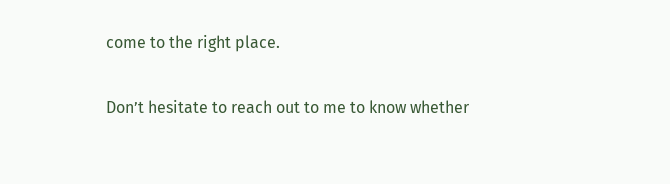come to the right place.

Don’t hesitate to reach out to me to know whether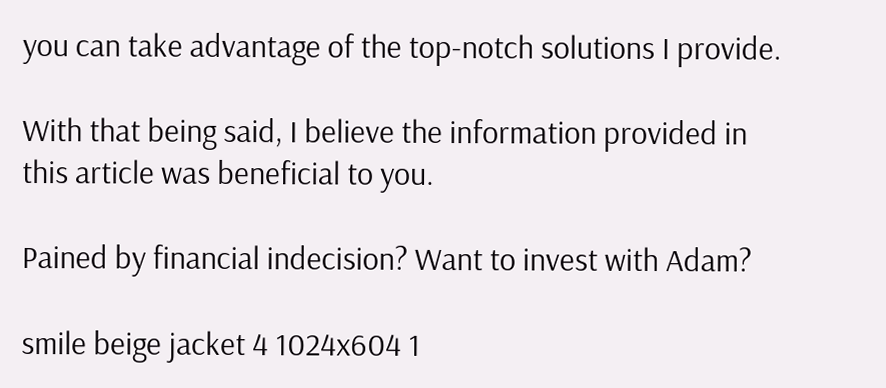you can take advantage of the top-notch solutions I provide.

With that being said, I believe the information provided in this article was beneficial to you.

Pained by financial indecision? Want to invest with Adam?

smile beige jacket 4 1024x604 1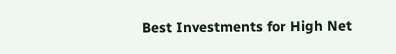Best Investments for High Net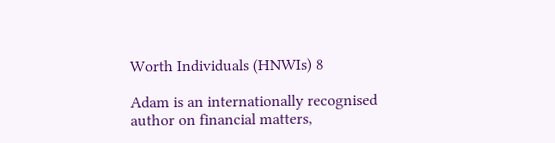Worth Individuals (HNWIs) 8

Adam is an internationally recognised author on financial matters,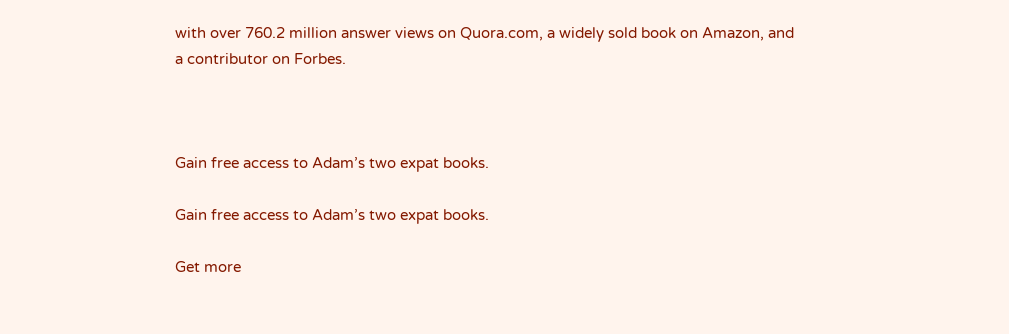with over 760.2 million answer views on Quora.com, a widely sold book on Amazon, and a contributor on Forbes.



Gain free access to Adam’s two expat books.

Gain free access to Adam’s two expat books.

Get more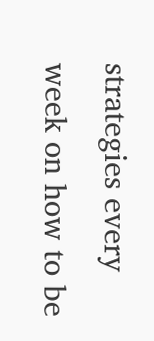strategies every week on how to be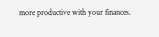more productive with your finances.